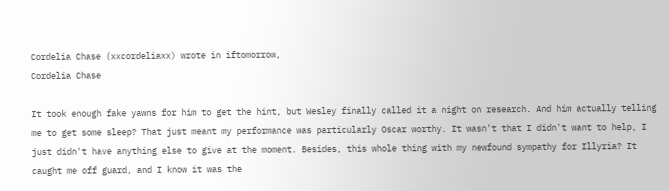Cordelia Chase (xxcordeliaxx) wrote in iftomorrow,
Cordelia Chase

It took enough fake yawns for him to get the hint, but Wesley finally called it a night on research. And him actually telling me to get some sleep? That just meant my performance was particularly Oscar worthy. It wasn't that I didn't want to help, I just didn't have anything else to give at the moment. Besides, this whole thing with my newfound sympathy for Illyria? It caught me off guard, and I know it was the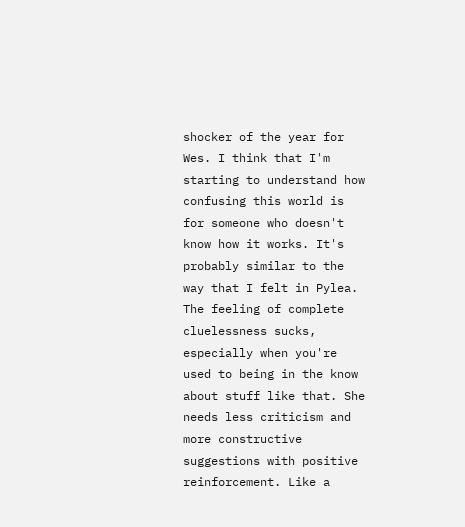shocker of the year for Wes. I think that I'm starting to understand how confusing this world is for someone who doesn't know how it works. It's probably similar to the way that I felt in Pylea. The feeling of complete cluelessness sucks, especially when you're used to being in the know about stuff like that. She needs less criticism and more constructive suggestions with positive reinforcement. Like a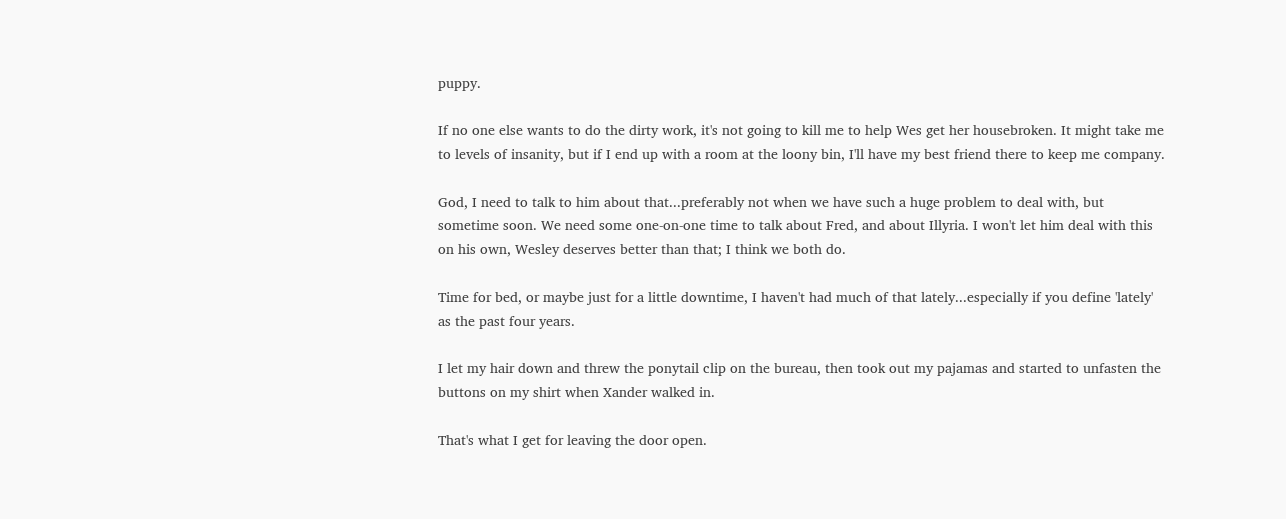puppy.

If no one else wants to do the dirty work, it's not going to kill me to help Wes get her housebroken. It might take me to levels of insanity, but if I end up with a room at the loony bin, I'll have my best friend there to keep me company.

God, I need to talk to him about that...preferably not when we have such a huge problem to deal with, but sometime soon. We need some one-on-one time to talk about Fred, and about Illyria. I won't let him deal with this on his own, Wesley deserves better than that; I think we both do.

Time for bed, or maybe just for a little downtime, I haven't had much of that lately...especially if you define 'lately' as the past four years.

I let my hair down and threw the ponytail clip on the bureau, then took out my pajamas and started to unfasten the buttons on my shirt when Xander walked in.

That's what I get for leaving the door open.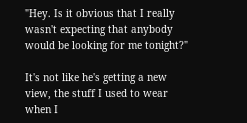"Hey. Is it obvious that I really wasn't expecting that anybody would be looking for me tonight?"

It's not like he's getting a new view, the stuff I used to wear when I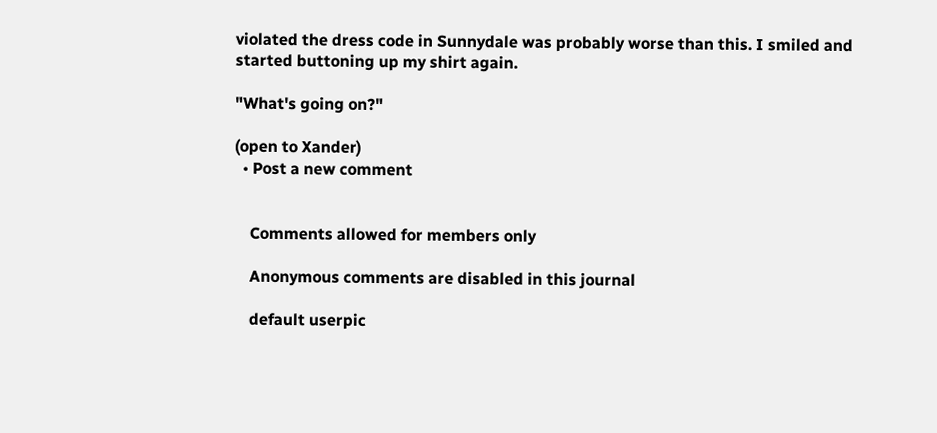violated the dress code in Sunnydale was probably worse than this. I smiled and started buttoning up my shirt again.

"What's going on?"

(open to Xander)
  • Post a new comment


    Comments allowed for members only

    Anonymous comments are disabled in this journal

    default userpic